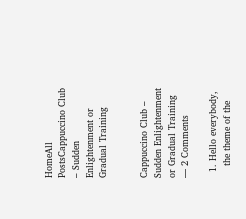HomeAll PostsCappuccino Club – Sudden Enlightenment or Gradual Training


Cappuccino Club – Sudden Enlightenment or Gradual Training — 2 Comments

  1. Hello everybody,
    the theme of the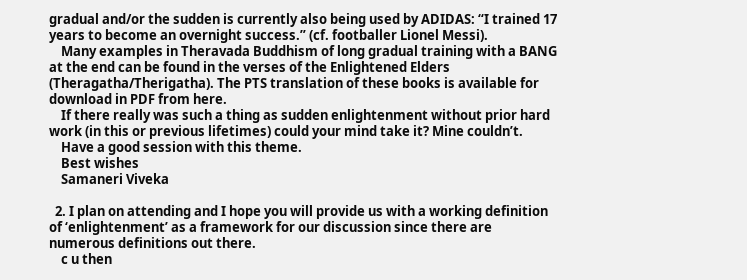gradual and/or the sudden is currently also being used by ADIDAS: “I trained 17 years to become an overnight success.” (cf. footballer Lionel Messi).
    Many examples in Theravada Buddhism of long gradual training with a BANG at the end can be found in the verses of the Enlightened Elders (Theragatha/Therigatha). The PTS translation of these books is available for download in PDF from here.
    If there really was such a thing as sudden enlightenment without prior hard work (in this or previous lifetimes) could your mind take it? Mine couldn’t.
    Have a good session with this theme.
    Best wishes
    Samaneri Viveka

  2. I plan on attending and I hope you will provide us with a working definition of ‘enlightenment’ as a framework for our discussion since there are numerous definitions out there.
    c u then